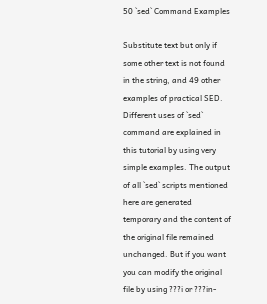50 `sed` Command Examples

Substitute text but only if some other text is not found in the string, and 49 other examples of practical SED. Different uses of `sed` command are explained in this tutorial by using very simple examples. The output of all `sed` scripts mentioned here are generated temporary and the content of the original file remained unchanged. But if you want you can modify the original file by using ???i or ???in-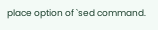place option of `sed command.